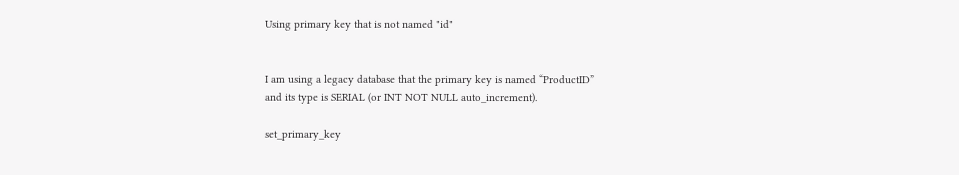Using primary key that is not named "id"


I am using a legacy database that the primary key is named “ProductID”
and its type is SERIAL (or INT NOT NULL auto_increment).

set_primary_key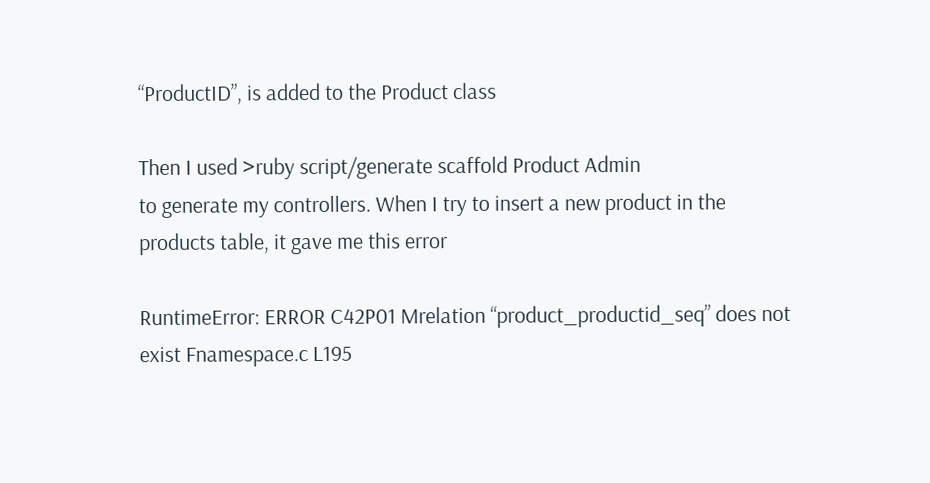“ProductID”, is added to the Product class

Then I used >ruby script/generate scaffold Product Admin
to generate my controllers. When I try to insert a new product in the
products table, it gave me this error

RuntimeError: ERROR C42P01 Mrelation “product_productid_seq” does not
exist Fnamespace.c L195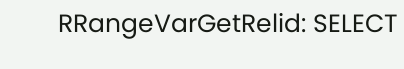RRangeVarGetRelid: SELECT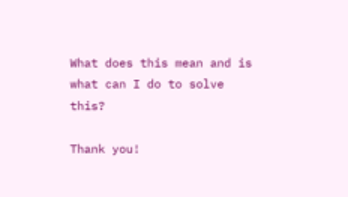What does this mean and is what can I do to solve this?

Thank you!